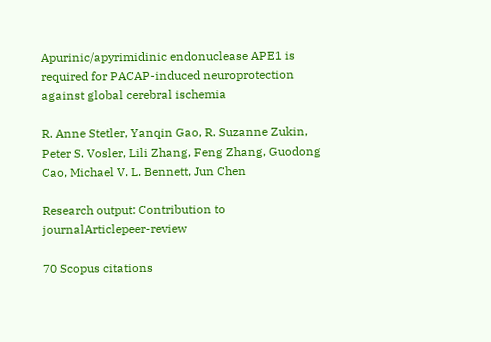Apurinic/apyrimidinic endonuclease APE1 is required for PACAP-induced neuroprotection against global cerebral ischemia

R. Anne Stetler, Yanqin Gao, R. Suzanne Zukin, Peter S. Vosler, Lili Zhang, Feng Zhang, Guodong Cao, Michael V. L. Bennett, Jun Chen

Research output: Contribution to journalArticlepeer-review

70 Scopus citations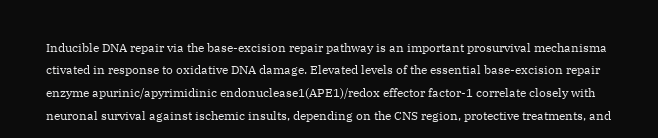Inducible DNA repair via the base-excision repair pathway is an important prosurvival mechanisma ctivated in response to oxidative DNA damage. Elevated levels of the essential base-excision repair enzyme apurinic/apyrimidinic endonuclease1(APE1)/redox effector factor-1 correlate closely with neuronal survival against ischemic insults, depending on the CNS region, protective treatments, and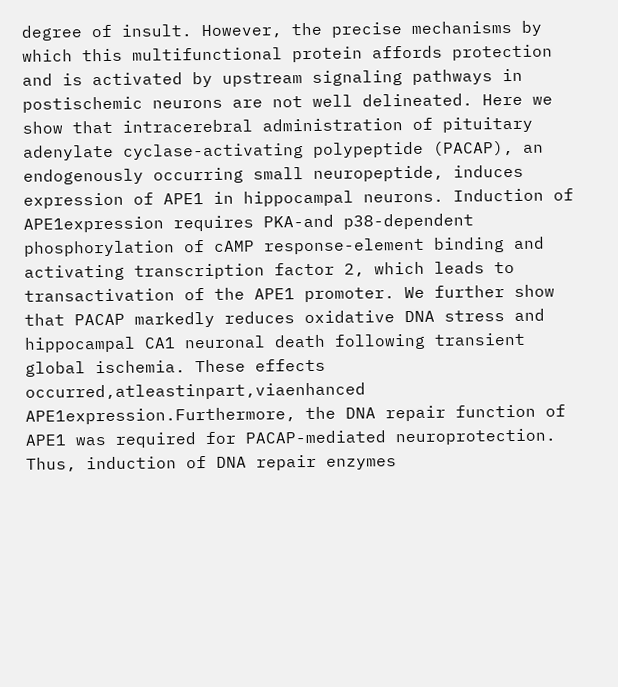degree of insult. However, the precise mechanisms by which this multifunctional protein affords protection and is activated by upstream signaling pathways in postischemic neurons are not well delineated. Here we show that intracerebral administration of pituitary adenylate cyclase-activating polypeptide (PACAP), an endogenously occurring small neuropeptide, induces expression of APE1 in hippocampal neurons. Induction of APE1expression requires PKA-and p38-dependent phosphorylation of cAMP response-element binding and activating transcription factor 2, which leads to transactivation of the APE1 promoter. We further show that PACAP markedly reduces oxidative DNA stress and hippocampal CA1 neuronal death following transient global ischemia. These effects occurred,atleastinpart,viaenhanced APE1expression.Furthermore, the DNA repair function of APE1 was required for PACAP-mediated neuroprotection. Thus, induction of DNA repair enzymes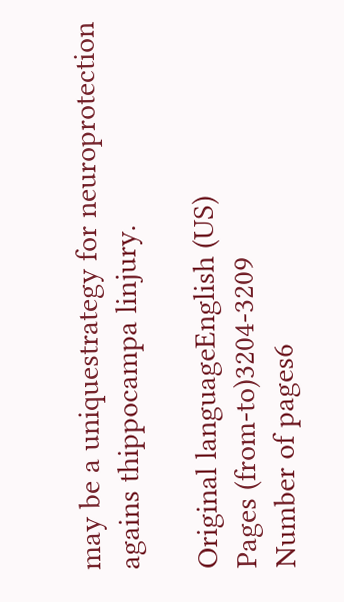may be a uniquestrategy for neuroprotection agains thippocampa linjury.

Original languageEnglish (US)
Pages (from-to)3204-3209
Number of pages6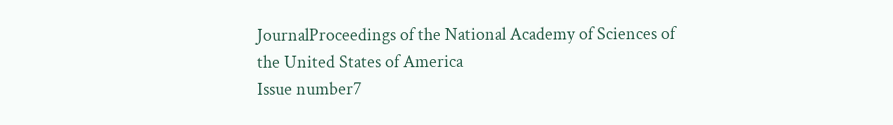JournalProceedings of the National Academy of Sciences of the United States of America
Issue number7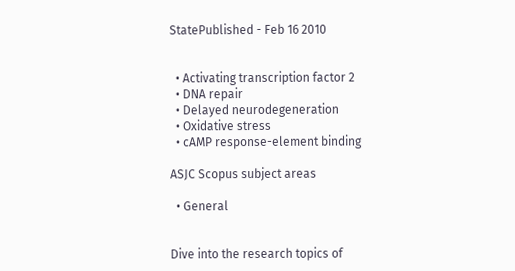StatePublished - Feb 16 2010


  • Activating transcription factor 2
  • DNA repair
  • Delayed neurodegeneration
  • Oxidative stress
  • cAMP response-element binding

ASJC Scopus subject areas

  • General


Dive into the research topics of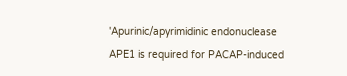'Apurinic/apyrimidinic endonuclease APE1 is required for PACAP-induced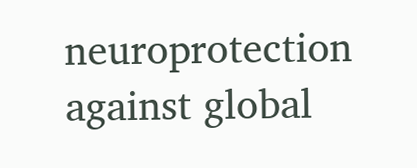neuroprotection against global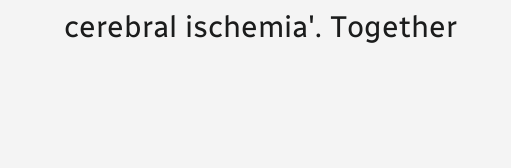cerebral ischemia'. Together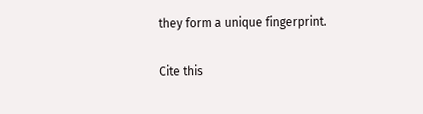they form a unique fingerprint.

Cite this